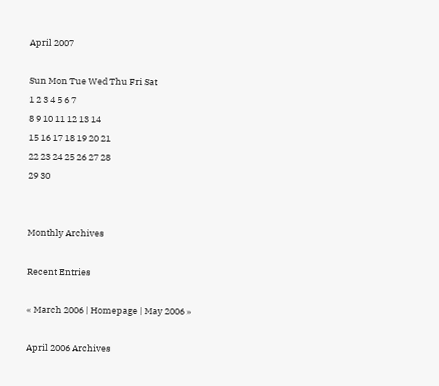April 2007

Sun Mon Tue Wed Thu Fri Sat
1 2 3 4 5 6 7
8 9 10 11 12 13 14
15 16 17 18 19 20 21
22 23 24 25 26 27 28
29 30


Monthly Archives

Recent Entries

« March 2006 | Homepage | May 2006 »

April 2006 Archives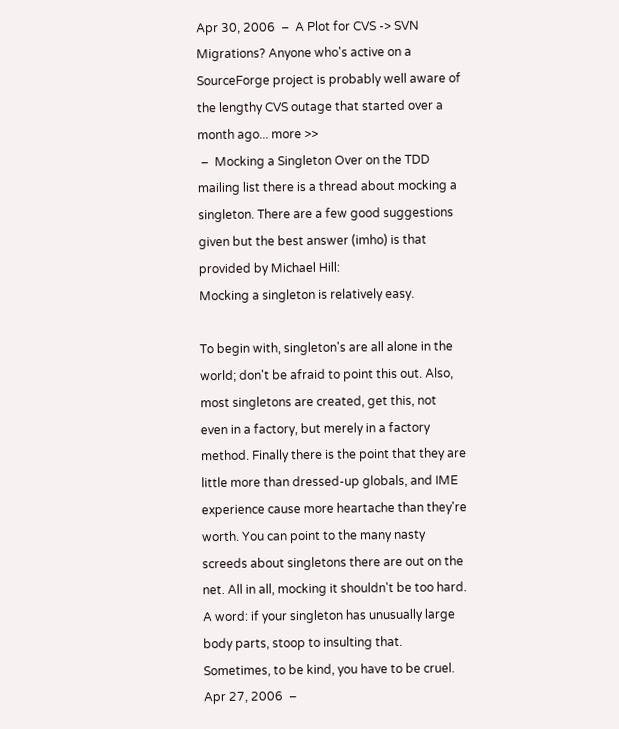Apr 30, 2006  –  A Plot for CVS -> SVN Migrations? Anyone who's active on a SourceForge project is probably well aware of the lengthy CVS outage that started over a month ago... more >>
 –  Mocking a Singleton Over on the TDD mailing list there is a thread about mocking a singleton. There are a few good suggestions given but the best answer (imho) is that provided by Michael Hill:
Mocking a singleton is relatively easy.

To begin with, singleton's are all alone in the world; don't be afraid to point this out. Also, most singletons are created, get this, not even in a factory, but merely in a factory method. Finally there is the point that they are little more than dressed-up globals, and IME experience cause more heartache than they're worth. You can point to the many nasty screeds about singletons there are out on the net. All in all, mocking it shouldn't be too hard. A word: if your singleton has unusually large body parts, stoop to insulting that. Sometimes, to be kind, you have to be cruel.
Apr 27, 2006  –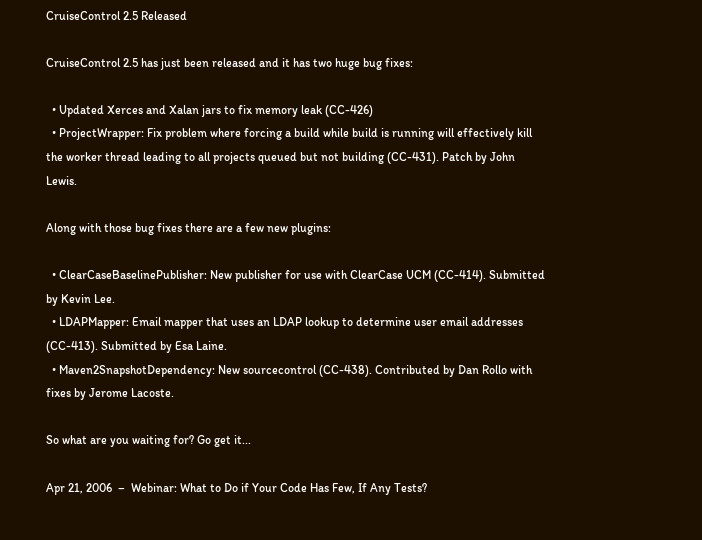CruiseControl 2.5 Released

CruiseControl 2.5 has just been released and it has two huge bug fixes:

  • Updated Xerces and Xalan jars to fix memory leak (CC-426)
  • ProjectWrapper: Fix problem where forcing a build while build is running will effectively kill the worker thread leading to all projects queued but not building (CC-431). Patch by John Lewis.

Along with those bug fixes there are a few new plugins:

  • ClearCaseBaselinePublisher: New publisher for use with ClearCase UCM (CC-414). Submitted by Kevin Lee.
  • LDAPMapper: Email mapper that uses an LDAP lookup to determine user email addresses (CC-413). Submitted by Esa Laine.
  • Maven2SnapshotDependency: New sourcecontrol (CC-438). Contributed by Dan Rollo with fixes by Jerome Lacoste.

So what are you waiting for? Go get it...

Apr 21, 2006  –  Webinar: What to Do if Your Code Has Few, If Any Tests?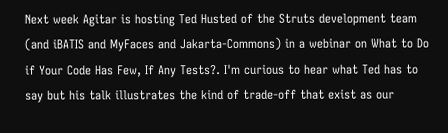Next week Agitar is hosting Ted Husted of the Struts development team (and iBATIS and MyFaces and Jakarta-Commons) in a webinar on What to Do if Your Code Has Few, If Any Tests?. I'm curious to hear what Ted has to say but his talk illustrates the kind of trade-off that exist as our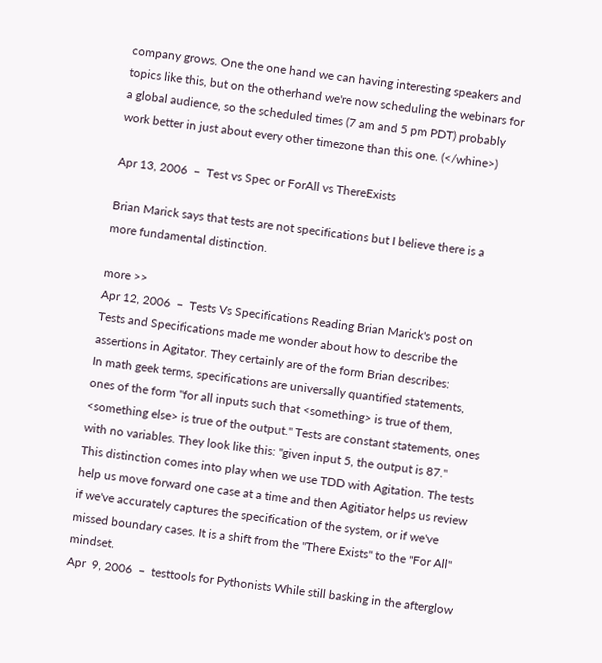company grows. One the one hand we can having interesting speakers and topics like this, but on the otherhand we're now scheduling the webinars for a global audience, so the scheduled times (7 am and 5 pm PDT) probably work better in just about every other timezone than this one. (</whine>)

Apr 13, 2006  –  Test vs Spec or ForAll vs ThereExists

Brian Marick says that tests are not specifications but I believe there is a more fundamental distinction.

more >>
Apr 12, 2006  –  Tests Vs Specifications Reading Brian Marick's post on Tests and Specifications made me wonder about how to describe the assertions in Agitator. They certainly are of the form Brian describes:
In math geek terms, specifications are universally quantified statements, ones of the form "for all inputs such that <something> is true of them, <something else> is true of the output." Tests are constant statements, ones with no variables. They look like this: "given input 5, the output is 87."
This distinction comes into play when we use TDD with Agitation. The tests help us move forward one case at a time and then Agitiator helps us review if we've accurately captures the specification of the system, or if we've missed boundary cases. It is a shift from the "There Exists" to the "For All" mindset.
Apr  9, 2006  –  testtools for Pythonists While still basking in the afterglow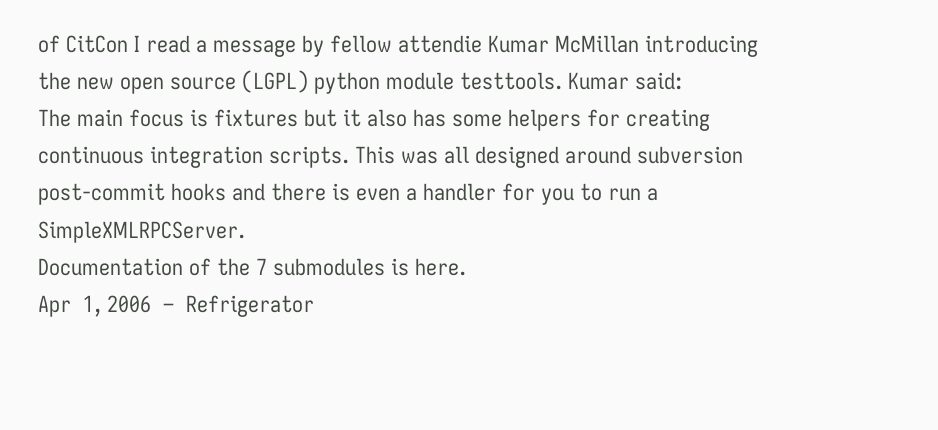of CitCon I read a message by fellow attendie Kumar McMillan introducing the new open source (LGPL) python module testtools. Kumar said:
The main focus is fixtures but it also has some helpers for creating continuous integration scripts. This was all designed around subversion post-commit hooks and there is even a handler for you to run a SimpleXMLRPCServer.
Documentation of the 7 submodules is here.
Apr  1, 2006  –  Refrigerator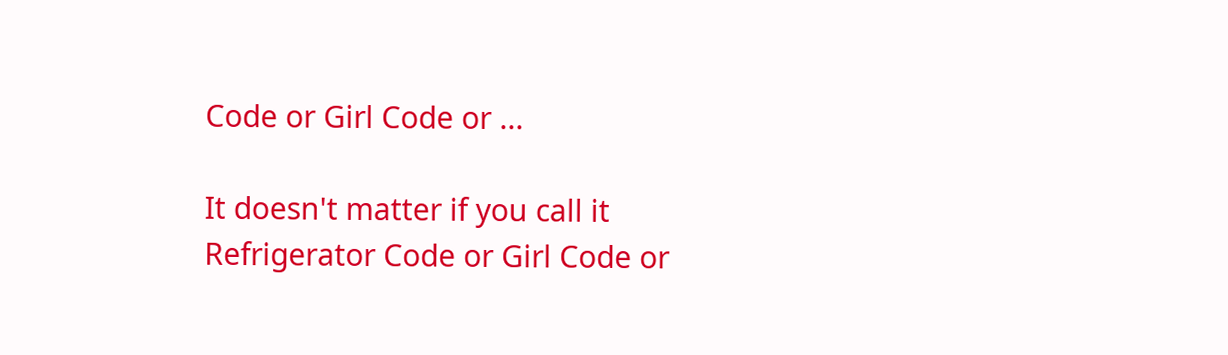Code or Girl Code or ...

It doesn't matter if you call it Refrigerator Code or Girl Code or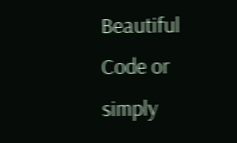Beautiful Code or simply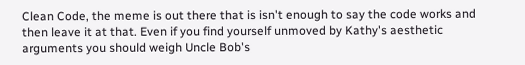Clean Code, the meme is out there that is isn't enough to say the code works and then leave it at that. Even if you find yourself unmoved by Kathy's aesthetic arguments you should weigh Uncle Bob's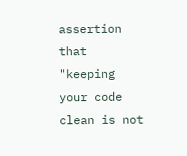assertion that "keeping your code clean is not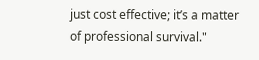just cost effective; it’s a matter of professional survival."